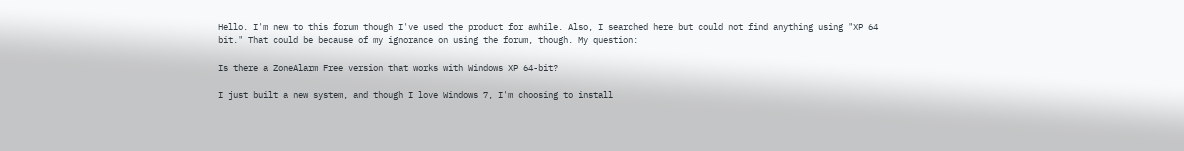Hello. I'm new to this forum though I've used the product for awhile. Also, I searched here but could not find anything using "XP 64 bit." That could be because of my ignorance on using the forum, though. My question:

Is there a ZoneAlarm Free version that works with Windows XP 64-bit?

I just built a new system, and though I love Windows 7, I'm choosing to install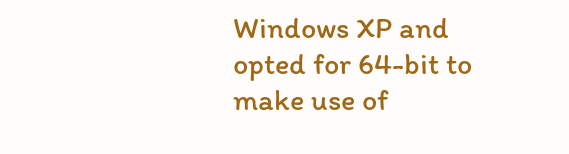Windows XP and opted for 64-bit to make use of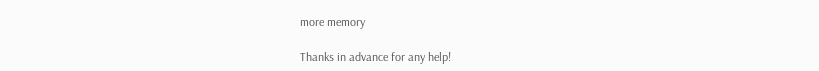more memory

Thanks in advance for any help!